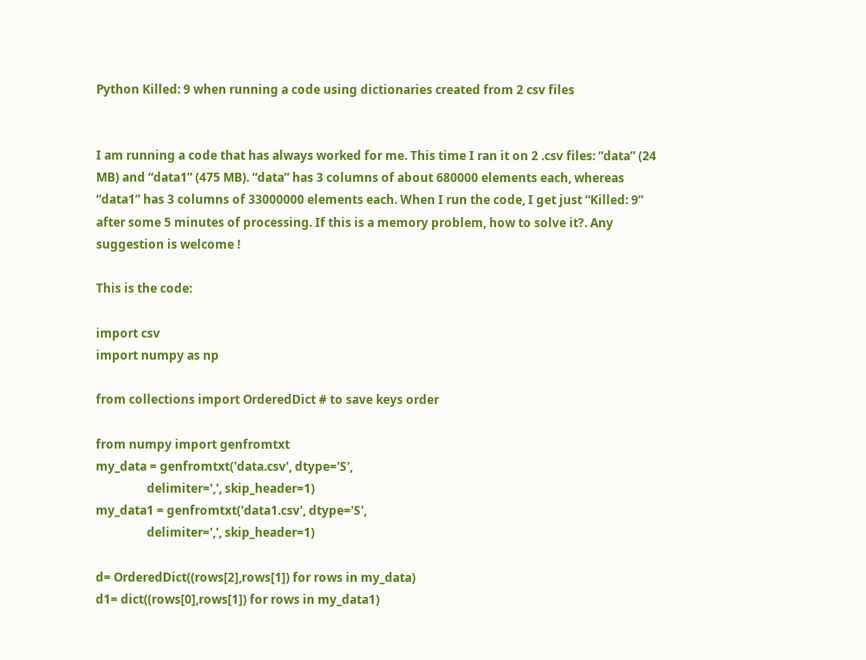Python Killed: 9 when running a code using dictionaries created from 2 csv files


I am running a code that has always worked for me. This time I ran it on 2 .csv files: “data” (24 MB) and “data1” (475 MB). “data” has 3 columns of about 680000 elements each, whereas “data1” has 3 columns of 33000000 elements each. When I run the code, I get just “Killed: 9” after some 5 minutes of processing. If this is a memory problem, how to solve it?. Any suggestion is welcome !

This is the code:

import csv
import numpy as np

from collections import OrderedDict # to save keys order

from numpy import genfromtxt
my_data = genfromtxt('data.csv', dtype='S',
                 delimiter=',', skip_header=1)
my_data1 = genfromtxt('data1.csv', dtype='S',
                 delimiter=',', skip_header=1)

d= OrderedDict((rows[2],rows[1]) for rows in my_data)
d1= dict((rows[0],rows[1]) for rows in my_data1)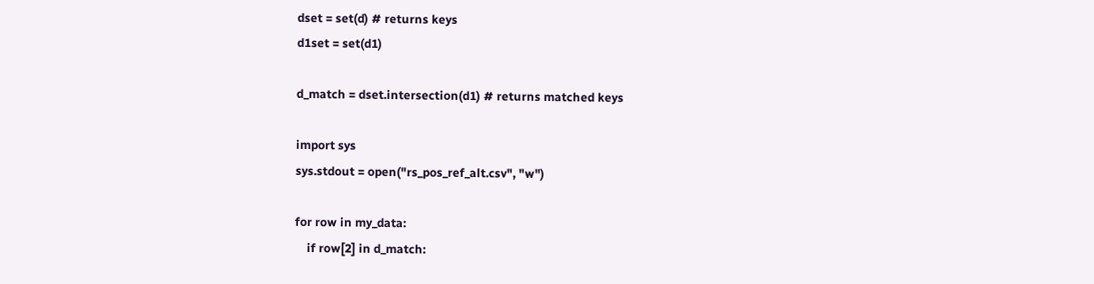dset = set(d) # returns keys
d1set = set(d1)

d_match = dset.intersection(d1) # returns matched keys

import sys
sys.stdout = open("rs_pos_ref_alt.csv", "w")

for row in my_data:
    if row[2] in d_match: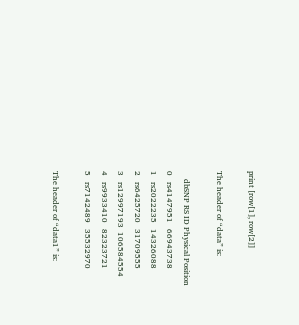print [row[1], row[2]]

The header of “data” is:

    dbSNP RS ID Physical Position
0   rs4147951   66943738
1   rs2022235   14326088
2   rs6425720   31709555
3   rs12997193  106584554
4   rs9933410   82323721
5   rs7142489   35532970

The header of “data1” is: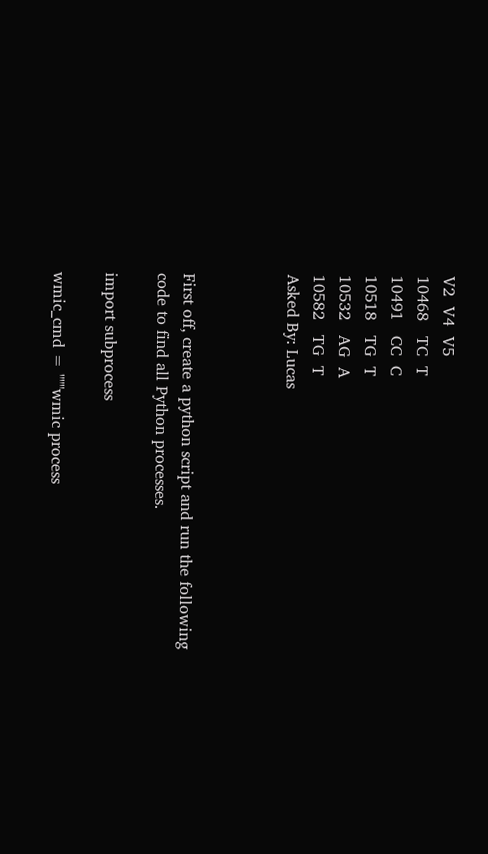V2  V4  V5
10468   TC  T
10491   CC  C
10518   TG  T
10532   AG  A
10582   TG  T
Asked By: Lucas



First off, create a python script and run the following code to find all Python processes.

import subprocess

wmic_cmd = """wmic process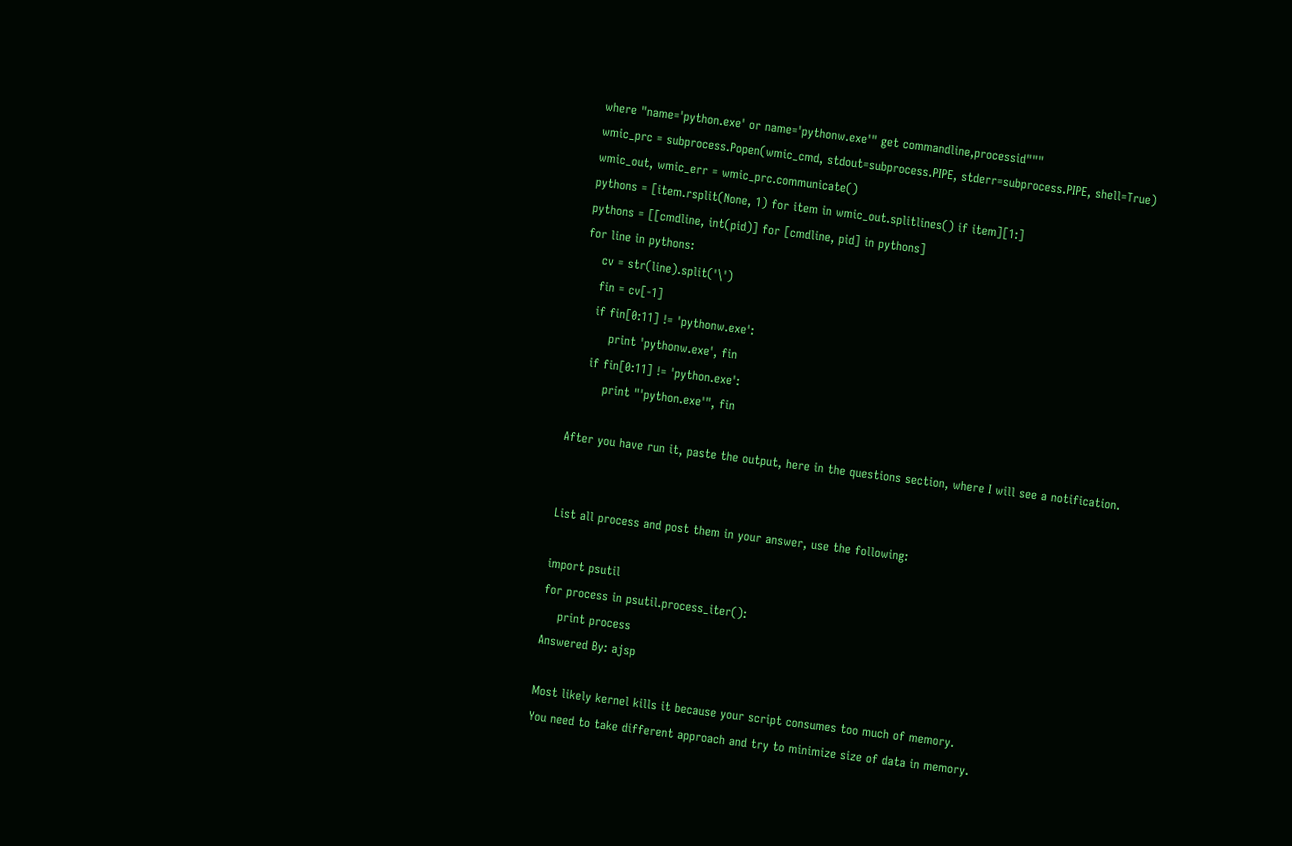where "name='python.exe' or name='pythonw.exe'" get commandline,processid"""
wmic_prc = subprocess.Popen(wmic_cmd, stdout=subprocess.PIPE, stderr=subprocess.PIPE, shell=True)
wmic_out, wmic_err = wmic_prc.communicate()
pythons = [item.rsplit(None, 1) for item in wmic_out.splitlines() if item][1:]
pythons = [[cmdline, int(pid)] for [cmdline, pid] in pythons]
for line in pythons:
    cv = str(line).split('\')
    fin = cv[-1]
    if fin[0:11] != 'pythonw.exe':
        print 'pythonw.exe', fin
    if fin[0:11] != 'python.exe':
        print "'python.exe'", fin

After you have run it, paste the output, here in the questions section, where I will see a notification.


List all process and post them in your answer, use the following:

import psutil
for process in psutil.process_iter():
    print process
Answered By: ajsp

Most likely kernel kills it because your script consumes too much of memory.
You need to take different approach and try to minimize size of data in memory.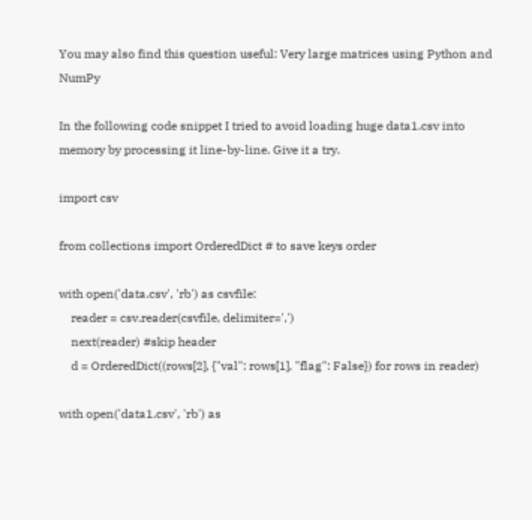You may also find this question useful: Very large matrices using Python and NumPy

In the following code snippet I tried to avoid loading huge data1.csv into memory by processing it line-by-line. Give it a try.

import csv

from collections import OrderedDict # to save keys order

with open('data.csv', 'rb') as csvfile:
    reader = csv.reader(csvfile, delimiter=',')
    next(reader) #skip header
    d = OrderedDict((rows[2], {"val": rows[1], "flag": False}) for rows in reader)

with open('data1.csv', 'rb') as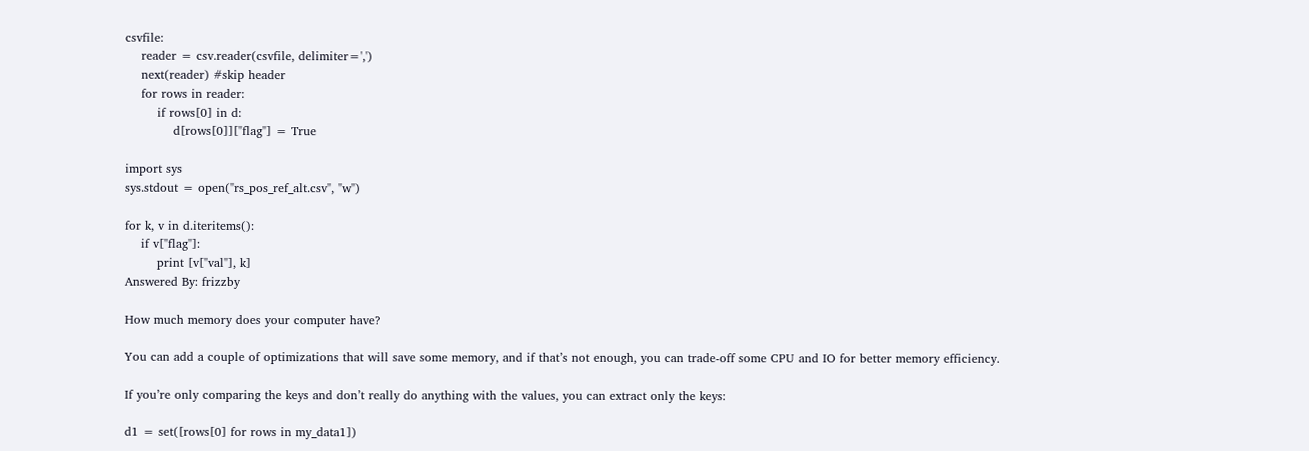csvfile:
    reader = csv.reader(csvfile, delimiter=',')
    next(reader) #skip header
    for rows in reader:
        if rows[0] in d:
            d[rows[0]]["flag"] = True

import sys
sys.stdout = open("rs_pos_ref_alt.csv", "w")

for k, v in d.iteritems():
    if v["flag"]:
        print [v["val"], k]
Answered By: frizzby

How much memory does your computer have?

You can add a couple of optimizations that will save some memory, and if that’s not enough, you can trade-off some CPU and IO for better memory efficiency.

If you’re only comparing the keys and don’t really do anything with the values, you can extract only the keys:

d1 = set([rows[0] for rows in my_data1])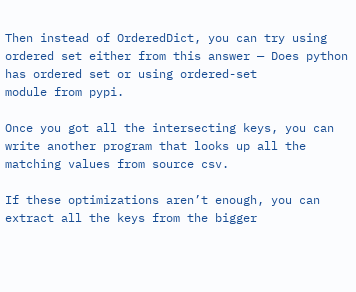Then instead of OrderedDict, you can try using ordered set either from this answer — Does python has ordered set or using ordered-set
module from pypi.

Once you got all the intersecting keys, you can write another program that looks up all the matching values from source csv.

If these optimizations aren’t enough, you can extract all the keys from the bigger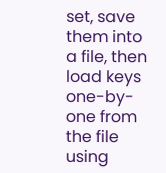set, save them into a file, then load keys one-by-one from the file using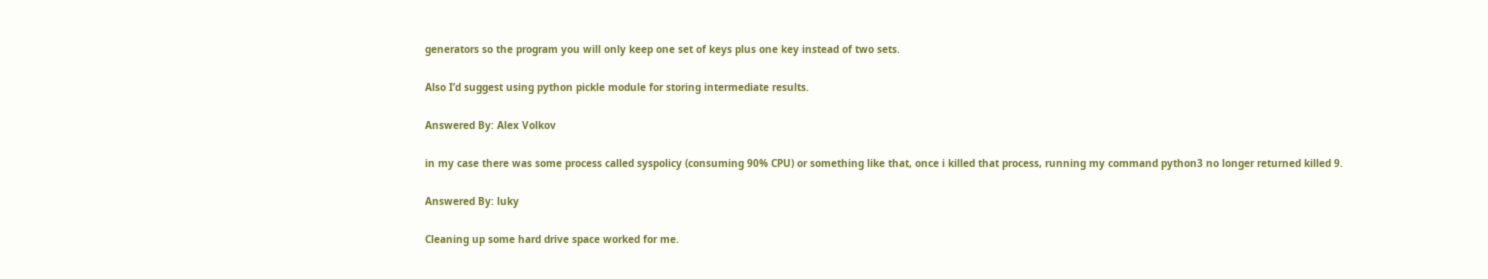generators so the program you will only keep one set of keys plus one key instead of two sets.

Also I’d suggest using python pickle module for storing intermediate results.

Answered By: Alex Volkov

in my case there was some process called syspolicy (consuming 90% CPU) or something like that, once i killed that process, running my command python3 no longer returned killed 9.

Answered By: luky

Cleaning up some hard drive space worked for me.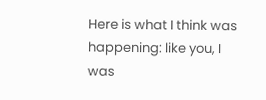Here is what I think was happening: like you, I was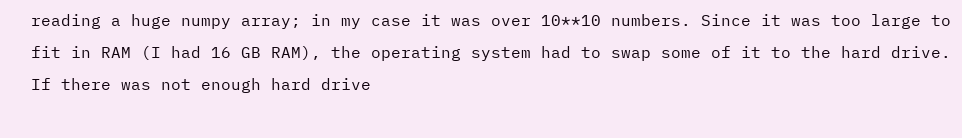reading a huge numpy array; in my case it was over 10**10 numbers. Since it was too large to fit in RAM (I had 16 GB RAM), the operating system had to swap some of it to the hard drive. If there was not enough hard drive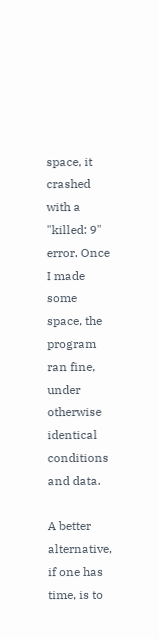space, it crashed with a "killed: 9" error. Once I made some space, the program ran fine, under otherwise identical conditions and data.

A better alternative, if one has time, is to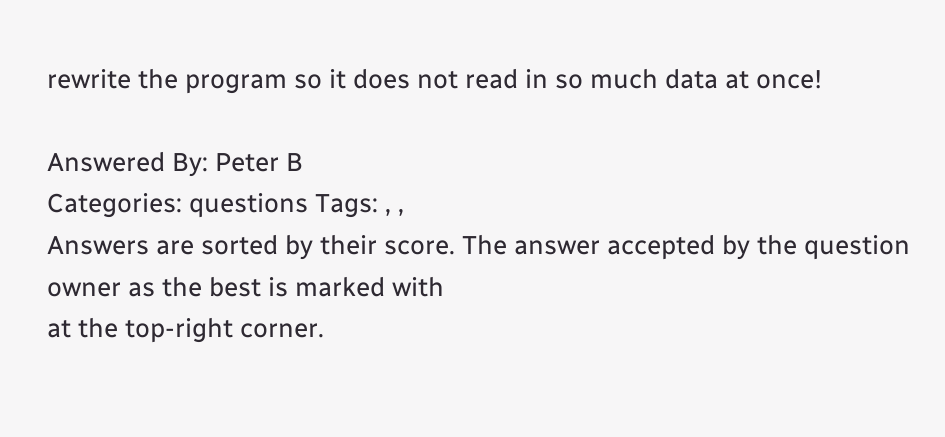rewrite the program so it does not read in so much data at once!

Answered By: Peter B
Categories: questions Tags: , ,
Answers are sorted by their score. The answer accepted by the question owner as the best is marked with
at the top-right corner.